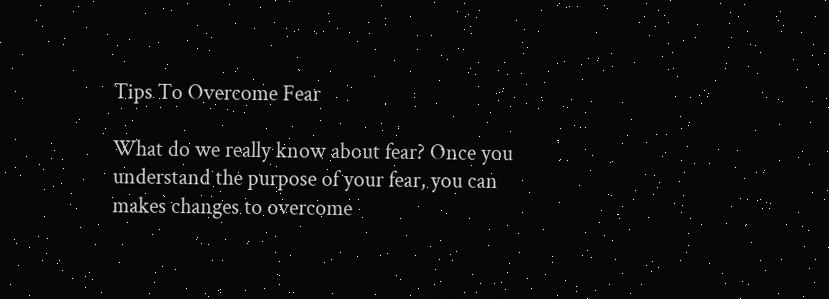Tips To Overcome Fear

What do we really know about fear? Once you understand the purpose of your fear, you can makes changes to overcome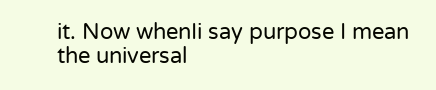it. Now whenIi say purpose I mean the universal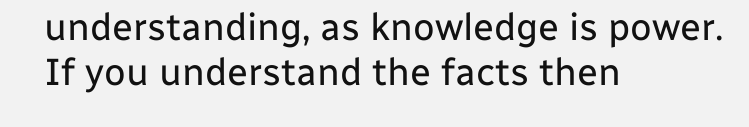understanding, as knowledge is power. If you understand the facts then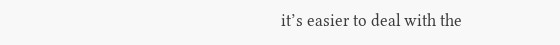it’s easier to deal with the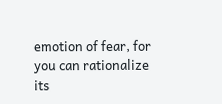emotion of fear, for you can rationalize its